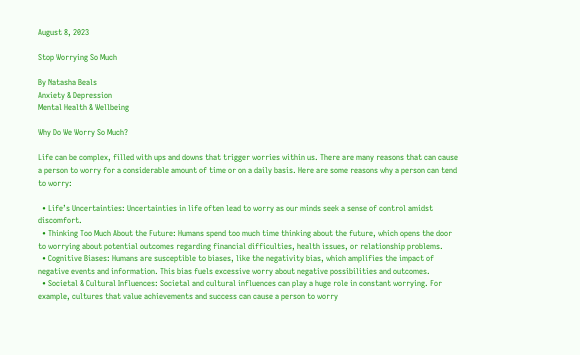August 8, 2023

Stop Worrying So Much

By Natasha Beals
Anxiety & Depression
Mental Health & Wellbeing

Why Do We Worry So Much?

Life can be complex, filled with ups and downs that trigger worries within us. There are many reasons that can cause a person to worry for a considerable amount of time or on a daily basis. Here are some reasons why a person can tend to worry:

  • Life’s Uncertainties: Uncertainties in life often lead to worry as our minds seek a sense of control amidst discomfort.
  • Thinking Too Much About the Future: Humans spend too much time thinking about the future, which opens the door to worrying about potential outcomes regarding financial difficulties, health issues, or relationship problems.
  • Cognitive Biases: Humans are susceptible to biases, like the negativity bias, which amplifies the impact of negative events and information. This bias fuels excessive worry about negative possibilities and outcomes.
  • Societal & Cultural Influences: Societal and cultural influences can play a huge role in constant worrying. For example, cultures that value achievements and success can cause a person to worry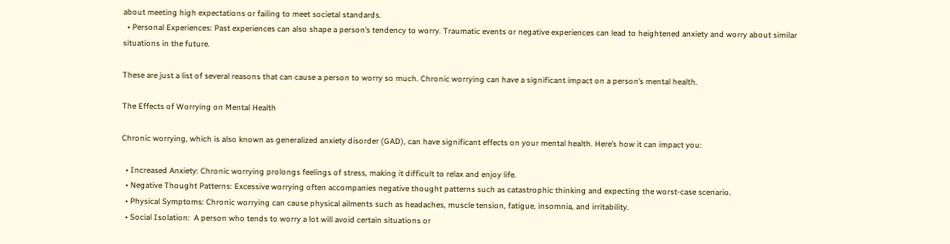about meeting high expectations or failing to meet societal standards.
  • Personal Experiences: Past experiences can also shape a person’s tendency to worry. Traumatic events or negative experiences can lead to heightened anxiety and worry about similar situations in the future.

These are just a list of several reasons that can cause a person to worry so much. Chronic worrying can have a significant impact on a person’s mental health.

The Effects of Worrying on Mental Health

Chronic worrying, which is also known as generalized anxiety disorder (GAD), can have significant effects on your mental health. Here’s how it can impact you:

  • Increased Anxiety: Chronic worrying prolongs feelings of stress, making it difficult to relax and enjoy life.
  • Negative Thought Patterns: Excessive worrying often accompanies negative thought patterns such as catastrophic thinking and expecting the worst-case scenario.
  • Physical Symptoms: Chronic worrying can cause physical ailments such as headaches, muscle tension, fatigue, insomnia, and irritability.
  • Social Isolation:  A person who tends to worry a lot will avoid certain situations or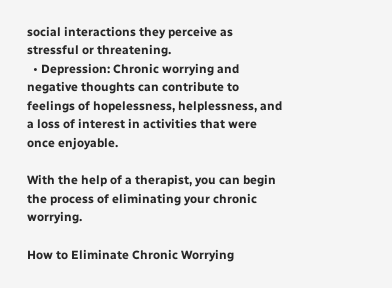social interactions they perceive as stressful or threatening.
  • Depression: Chronic worrying and negative thoughts can contribute to feelings of hopelessness, helplessness, and a loss of interest in activities that were once enjoyable.

With the help of a therapist, you can begin the process of eliminating your chronic worrying.

How to Eliminate Chronic Worrying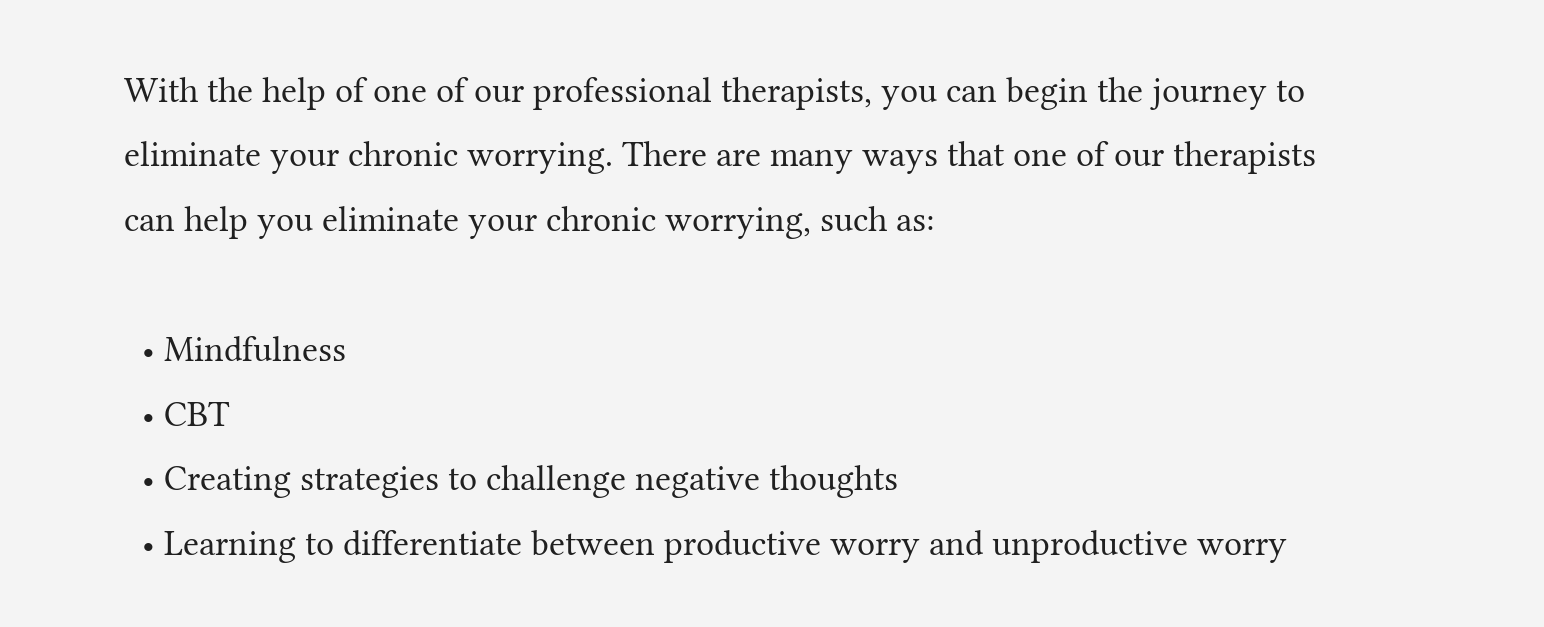With the help of one of our professional therapists, you can begin the journey to eliminate your chronic worrying. There are many ways that one of our therapists can help you eliminate your chronic worrying, such as:

  • Mindfulness
  • CBT
  • Creating strategies to challenge negative thoughts
  • Learning to differentiate between productive worry and unproductive worry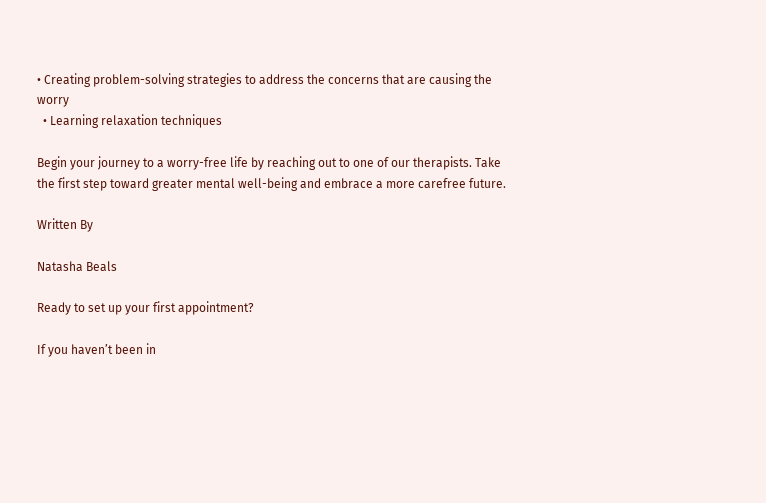• Creating problem-solving strategies to address the concerns that are causing the worry
  • Learning relaxation techniques

Begin your journey to a worry-free life by reaching out to one of our therapists. Take the first step toward greater mental well-being and embrace a more carefree future.

Written By

Natasha Beals

Ready to set up your first appointment?

If you haven’t been in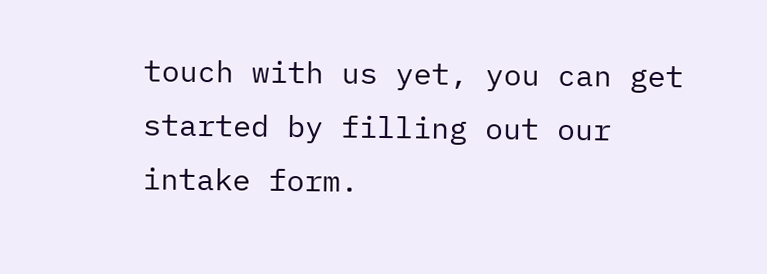touch with us yet, you can get started by filling out our intake form.